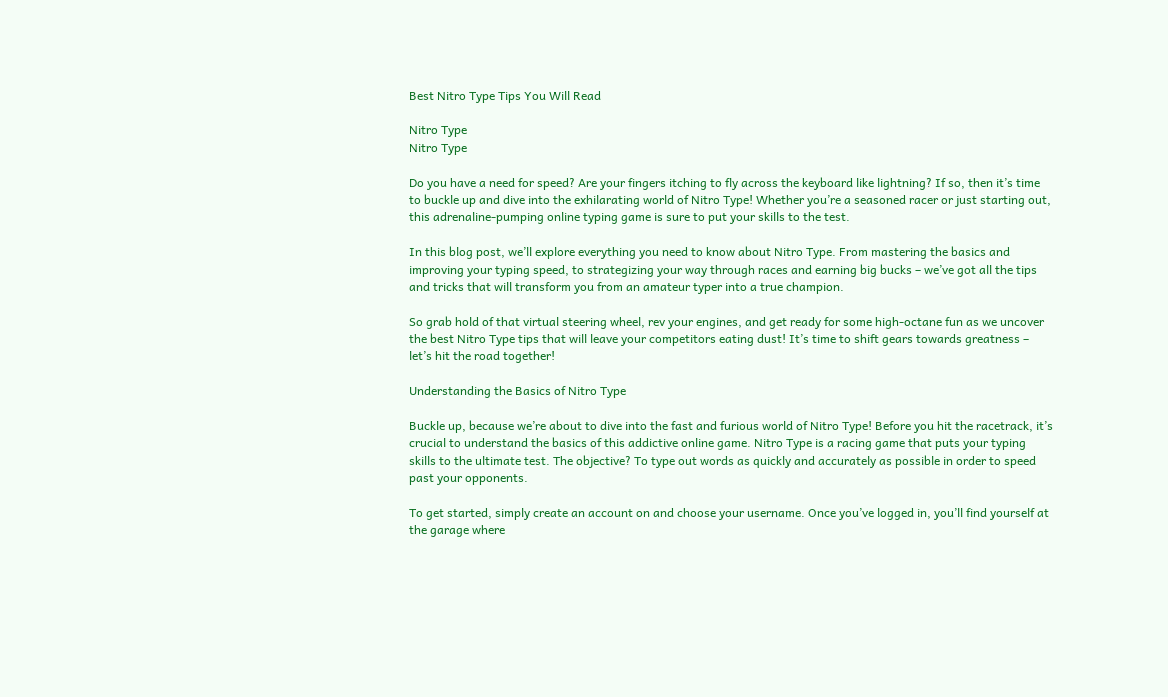Best Nitro Type Tips You Will Read

Nitro Type
Nitro Type

Do you have a need for speed? Are your fingers itching to fly across the keyboard like lightning? If so, then it’s time to buckle up and dive into the exhilarating world of Nitro Type! Whether you’re a seasoned racer or just starting out, this adrenaline-pumping online typing game is sure to put your skills to the test.

In this blog post, we’ll explore everything you need to know about Nitro Type. From mastering the basics and improving your typing speed, to strategizing your way through races and earning big bucks – we’ve got all the tips and tricks that will transform you from an amateur typer into a true champion.

So grab hold of that virtual steering wheel, rev your engines, and get ready for some high-octane fun as we uncover the best Nitro Type tips that will leave your competitors eating dust! It’s time to shift gears towards greatness – let’s hit the road together!

Understanding the Basics of Nitro Type

Buckle up, because we’re about to dive into the fast and furious world of Nitro Type! Before you hit the racetrack, it’s crucial to understand the basics of this addictive online game. Nitro Type is a racing game that puts your typing skills to the ultimate test. The objective? To type out words as quickly and accurately as possible in order to speed past your opponents.

To get started, simply create an account on and choose your username. Once you’ve logged in, you’ll find yourself at the garage where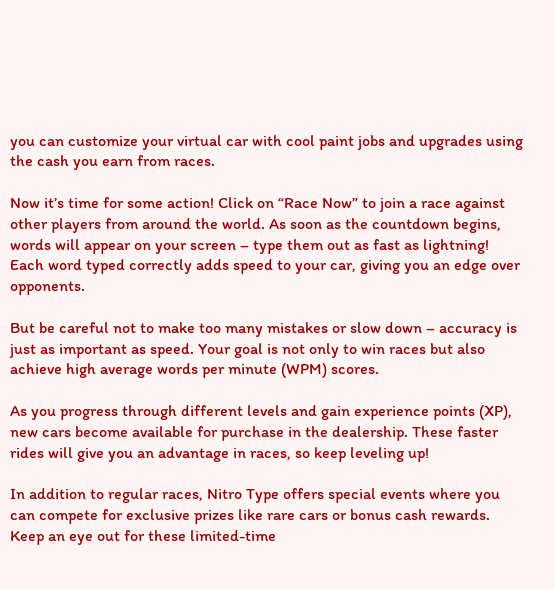you can customize your virtual car with cool paint jobs and upgrades using the cash you earn from races.

Now it’s time for some action! Click on “Race Now” to join a race against other players from around the world. As soon as the countdown begins, words will appear on your screen – type them out as fast as lightning! Each word typed correctly adds speed to your car, giving you an edge over opponents.

But be careful not to make too many mistakes or slow down – accuracy is just as important as speed. Your goal is not only to win races but also achieve high average words per minute (WPM) scores.

As you progress through different levels and gain experience points (XP), new cars become available for purchase in the dealership. These faster rides will give you an advantage in races, so keep leveling up!

In addition to regular races, Nitro Type offers special events where you can compete for exclusive prizes like rare cars or bonus cash rewards. Keep an eye out for these limited-time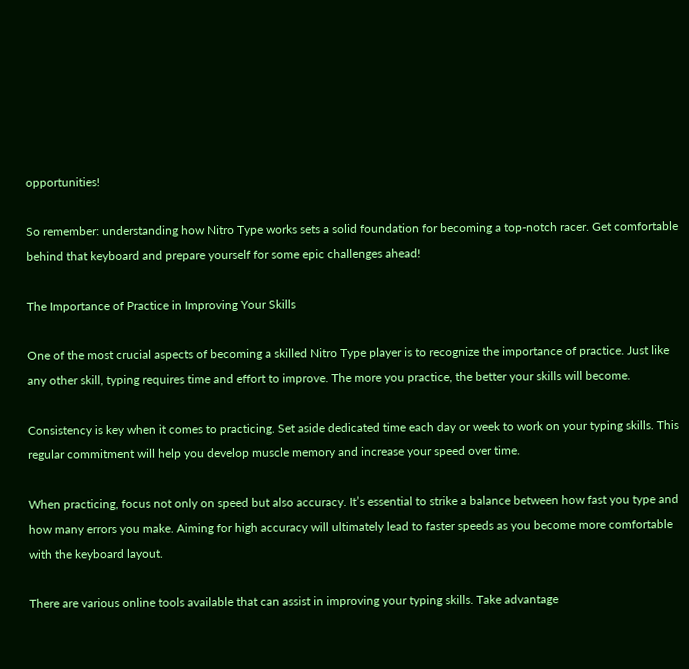opportunities!

So remember: understanding how Nitro Type works sets a solid foundation for becoming a top-notch racer. Get comfortable behind that keyboard and prepare yourself for some epic challenges ahead!

The Importance of Practice in Improving Your Skills

One of the most crucial aspects of becoming a skilled Nitro Type player is to recognize the importance of practice. Just like any other skill, typing requires time and effort to improve. The more you practice, the better your skills will become.

Consistency is key when it comes to practicing. Set aside dedicated time each day or week to work on your typing skills. This regular commitment will help you develop muscle memory and increase your speed over time.

When practicing, focus not only on speed but also accuracy. It’s essential to strike a balance between how fast you type and how many errors you make. Aiming for high accuracy will ultimately lead to faster speeds as you become more comfortable with the keyboard layout.

There are various online tools available that can assist in improving your typing skills. Take advantage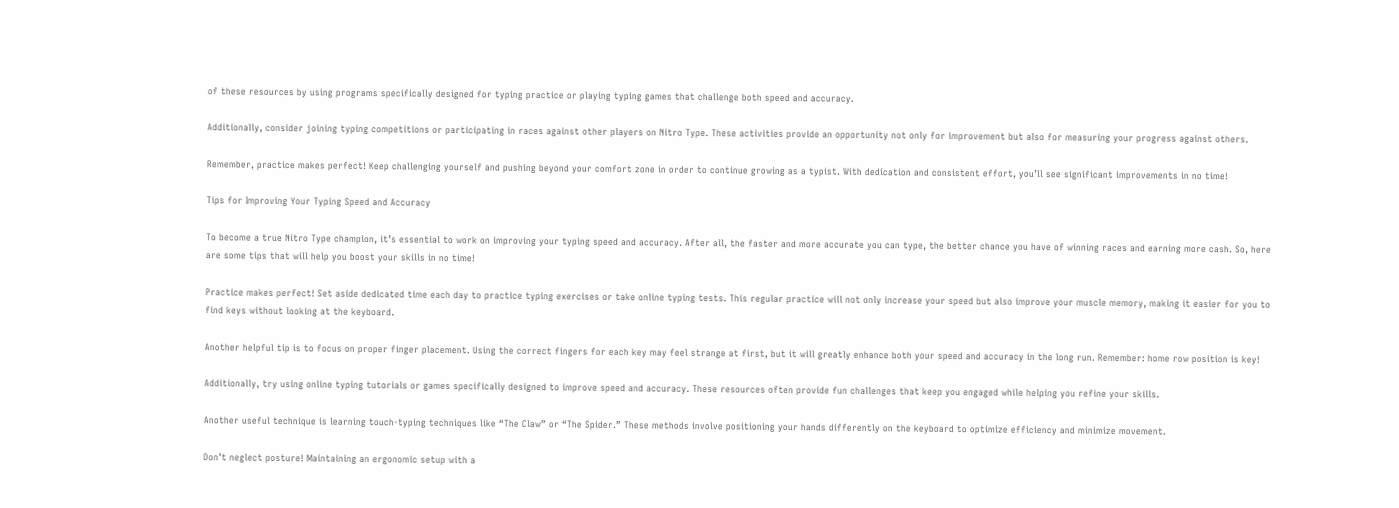of these resources by using programs specifically designed for typing practice or playing typing games that challenge both speed and accuracy.

Additionally, consider joining typing competitions or participating in races against other players on Nitro Type. These activities provide an opportunity not only for improvement but also for measuring your progress against others.

Remember, practice makes perfect! Keep challenging yourself and pushing beyond your comfort zone in order to continue growing as a typist. With dedication and consistent effort, you’ll see significant improvements in no time!

Tips for Improving Your Typing Speed and Accuracy

To become a true Nitro Type champion, it’s essential to work on improving your typing speed and accuracy. After all, the faster and more accurate you can type, the better chance you have of winning races and earning more cash. So, here are some tips that will help you boost your skills in no time!

Practice makes perfect! Set aside dedicated time each day to practice typing exercises or take online typing tests. This regular practice will not only increase your speed but also improve your muscle memory, making it easier for you to find keys without looking at the keyboard.

Another helpful tip is to focus on proper finger placement. Using the correct fingers for each key may feel strange at first, but it will greatly enhance both your speed and accuracy in the long run. Remember: home row position is key!

Additionally, try using online typing tutorials or games specifically designed to improve speed and accuracy. These resources often provide fun challenges that keep you engaged while helping you refine your skills.

Another useful technique is learning touch-typing techniques like “The Claw” or “The Spider.” These methods involve positioning your hands differently on the keyboard to optimize efficiency and minimize movement.

Don’t neglect posture! Maintaining an ergonomic setup with a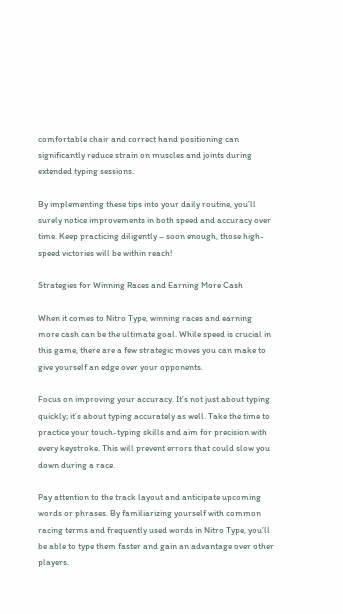comfortable chair and correct hand positioning can significantly reduce strain on muscles and joints during extended typing sessions.

By implementing these tips into your daily routine, you’ll surely notice improvements in both speed and accuracy over time. Keep practicing diligently – soon enough, those high-speed victories will be within reach!

Strategies for Winning Races and Earning More Cash

When it comes to Nitro Type, winning races and earning more cash can be the ultimate goal. While speed is crucial in this game, there are a few strategic moves you can make to give yourself an edge over your opponents.

Focus on improving your accuracy. It’s not just about typing quickly; it’s about typing accurately as well. Take the time to practice your touch-typing skills and aim for precision with every keystroke. This will prevent errors that could slow you down during a race.

Pay attention to the track layout and anticipate upcoming words or phrases. By familiarizing yourself with common racing terms and frequently used words in Nitro Type, you’ll be able to type them faster and gain an advantage over other players.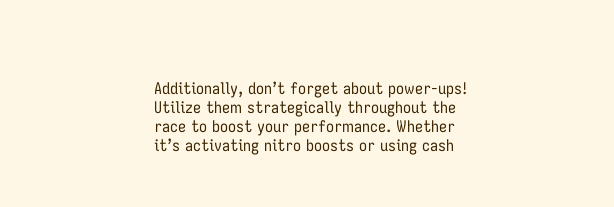Additionally, don’t forget about power-ups! Utilize them strategically throughout the race to boost your performance. Whether it’s activating nitro boosts or using cash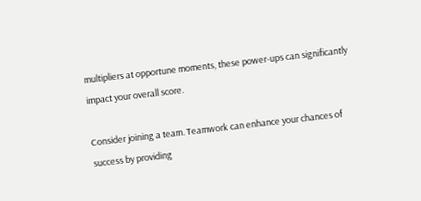multipliers at opportune moments, these power-ups can significantly impact your overall score.

Consider joining a team. Teamwork can enhance your chances of success by providing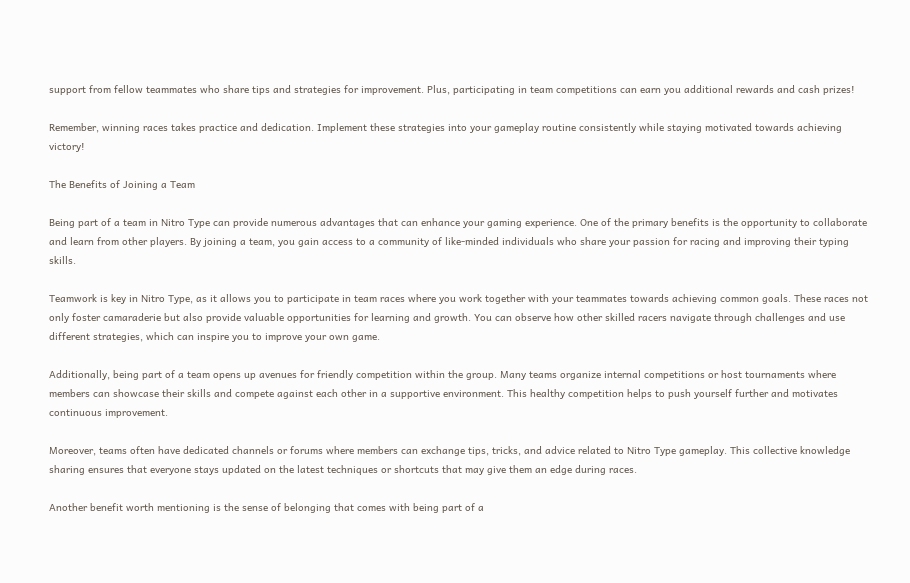support from fellow teammates who share tips and strategies for improvement. Plus, participating in team competitions can earn you additional rewards and cash prizes!

Remember, winning races takes practice and dedication. Implement these strategies into your gameplay routine consistently while staying motivated towards achieving victory!

The Benefits of Joining a Team

Being part of a team in Nitro Type can provide numerous advantages that can enhance your gaming experience. One of the primary benefits is the opportunity to collaborate and learn from other players. By joining a team, you gain access to a community of like-minded individuals who share your passion for racing and improving their typing skills.

Teamwork is key in Nitro Type, as it allows you to participate in team races where you work together with your teammates towards achieving common goals. These races not only foster camaraderie but also provide valuable opportunities for learning and growth. You can observe how other skilled racers navigate through challenges and use different strategies, which can inspire you to improve your own game.

Additionally, being part of a team opens up avenues for friendly competition within the group. Many teams organize internal competitions or host tournaments where members can showcase their skills and compete against each other in a supportive environment. This healthy competition helps to push yourself further and motivates continuous improvement.

Moreover, teams often have dedicated channels or forums where members can exchange tips, tricks, and advice related to Nitro Type gameplay. This collective knowledge sharing ensures that everyone stays updated on the latest techniques or shortcuts that may give them an edge during races.

Another benefit worth mentioning is the sense of belonging that comes with being part of a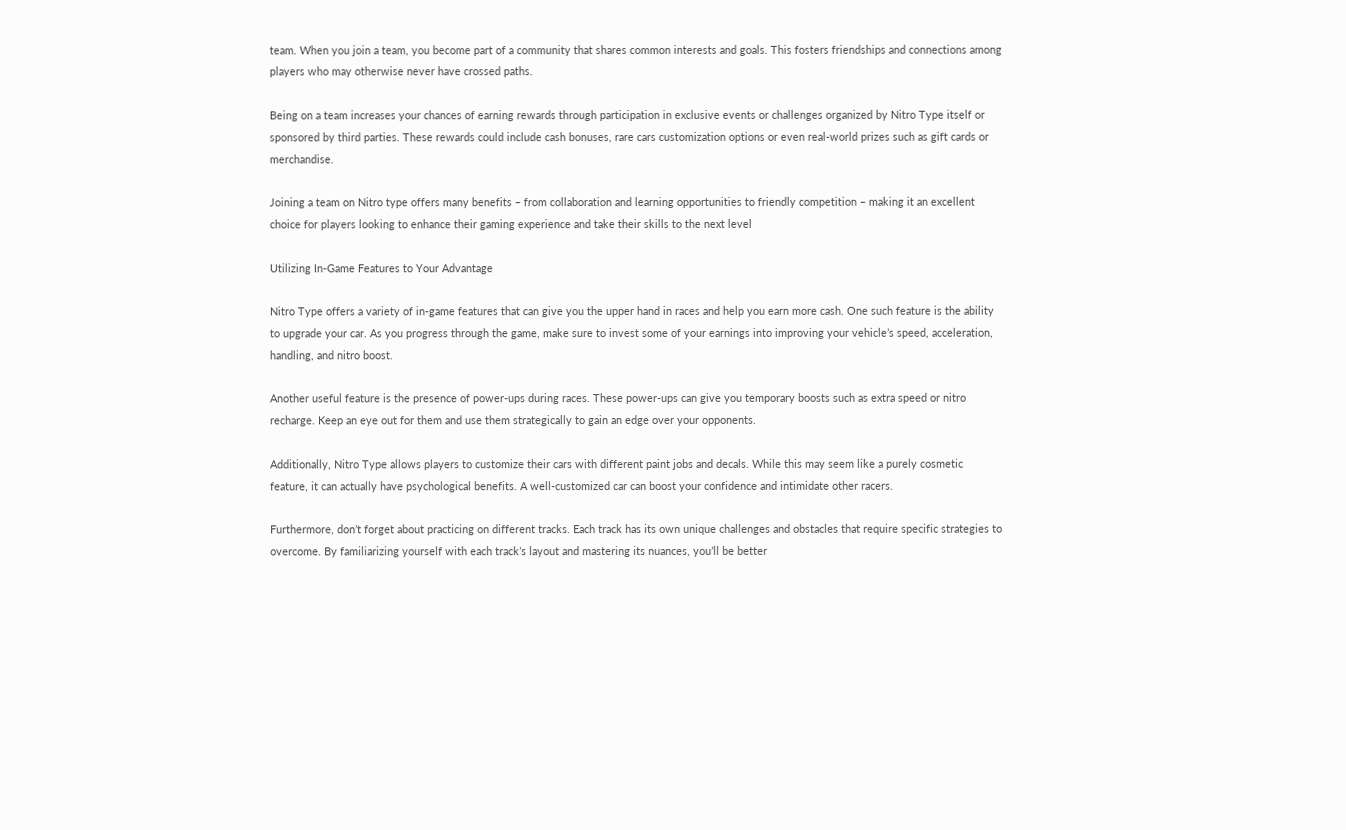team. When you join a team, you become part of a community that shares common interests and goals. This fosters friendships and connections among players who may otherwise never have crossed paths.

Being on a team increases your chances of earning rewards through participation in exclusive events or challenges organized by Nitro Type itself or sponsored by third parties. These rewards could include cash bonuses, rare cars customization options or even real-world prizes such as gift cards or merchandise.

Joining a team on Nitro type offers many benefits – from collaboration and learning opportunities to friendly competition – making it an excellent choice for players looking to enhance their gaming experience and take their skills to the next level

Utilizing In-Game Features to Your Advantage

Nitro Type offers a variety of in-game features that can give you the upper hand in races and help you earn more cash. One such feature is the ability to upgrade your car. As you progress through the game, make sure to invest some of your earnings into improving your vehicle’s speed, acceleration, handling, and nitro boost.

Another useful feature is the presence of power-ups during races. These power-ups can give you temporary boosts such as extra speed or nitro recharge. Keep an eye out for them and use them strategically to gain an edge over your opponents.

Additionally, Nitro Type allows players to customize their cars with different paint jobs and decals. While this may seem like a purely cosmetic feature, it can actually have psychological benefits. A well-customized car can boost your confidence and intimidate other racers.

Furthermore, don’t forget about practicing on different tracks. Each track has its own unique challenges and obstacles that require specific strategies to overcome. By familiarizing yourself with each track’s layout and mastering its nuances, you’ll be better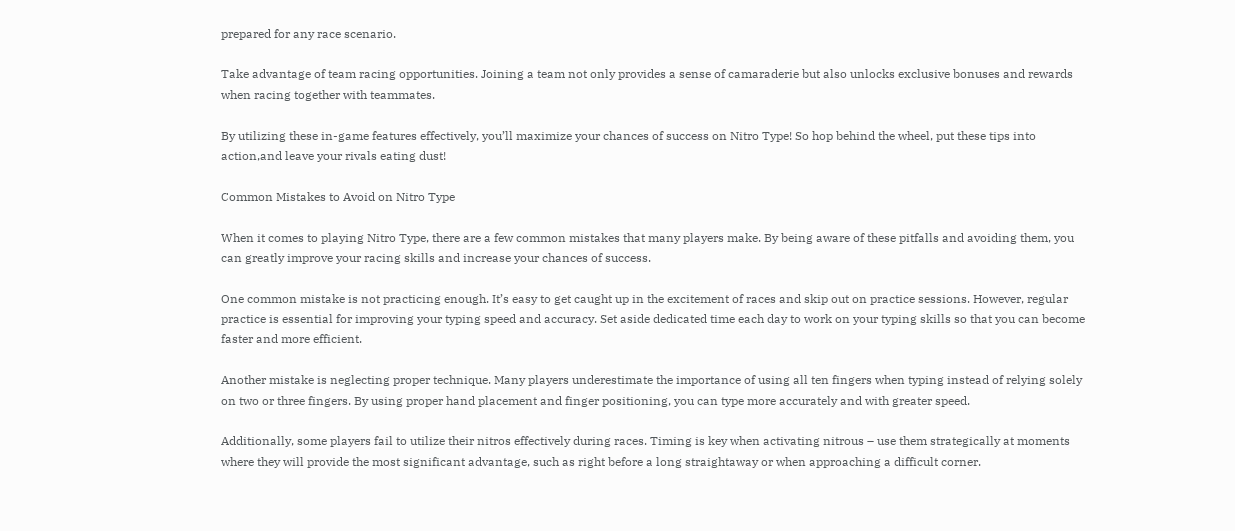prepared for any race scenario.

Take advantage of team racing opportunities. Joining a team not only provides a sense of camaraderie but also unlocks exclusive bonuses and rewards when racing together with teammates.

By utilizing these in-game features effectively, you’ll maximize your chances of success on Nitro Type! So hop behind the wheel, put these tips into action,and leave your rivals eating dust!

Common Mistakes to Avoid on Nitro Type

When it comes to playing Nitro Type, there are a few common mistakes that many players make. By being aware of these pitfalls and avoiding them, you can greatly improve your racing skills and increase your chances of success.

One common mistake is not practicing enough. It’s easy to get caught up in the excitement of races and skip out on practice sessions. However, regular practice is essential for improving your typing speed and accuracy. Set aside dedicated time each day to work on your typing skills so that you can become faster and more efficient.

Another mistake is neglecting proper technique. Many players underestimate the importance of using all ten fingers when typing instead of relying solely on two or three fingers. By using proper hand placement and finger positioning, you can type more accurately and with greater speed.

Additionally, some players fail to utilize their nitros effectively during races. Timing is key when activating nitrous – use them strategically at moments where they will provide the most significant advantage, such as right before a long straightaway or when approaching a difficult corner.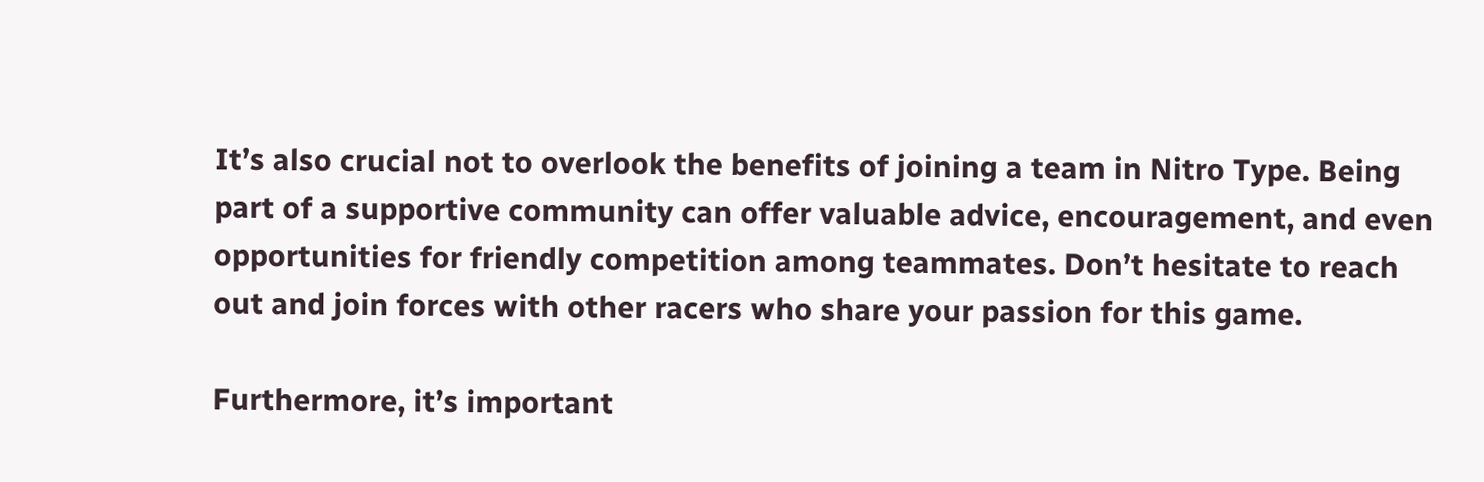It’s also crucial not to overlook the benefits of joining a team in Nitro Type. Being part of a supportive community can offer valuable advice, encouragement, and even opportunities for friendly competition among teammates. Don’t hesitate to reach out and join forces with other racers who share your passion for this game.

Furthermore, it’s important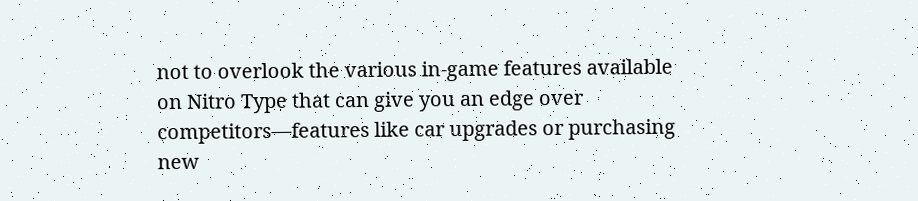not to overlook the various in-game features available on Nitro Type that can give you an edge over competitors—features like car upgrades or purchasing new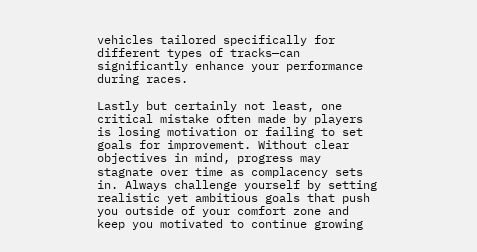vehicles tailored specifically for different types of tracks—can significantly enhance your performance during races.

Lastly but certainly not least, one critical mistake often made by players is losing motivation or failing to set goals for improvement. Without clear objectives in mind, progress may stagnate over time as complacency sets in. Always challenge yourself by setting realistic yet ambitious goals that push you outside of your comfort zone and keep you motivated to continue growing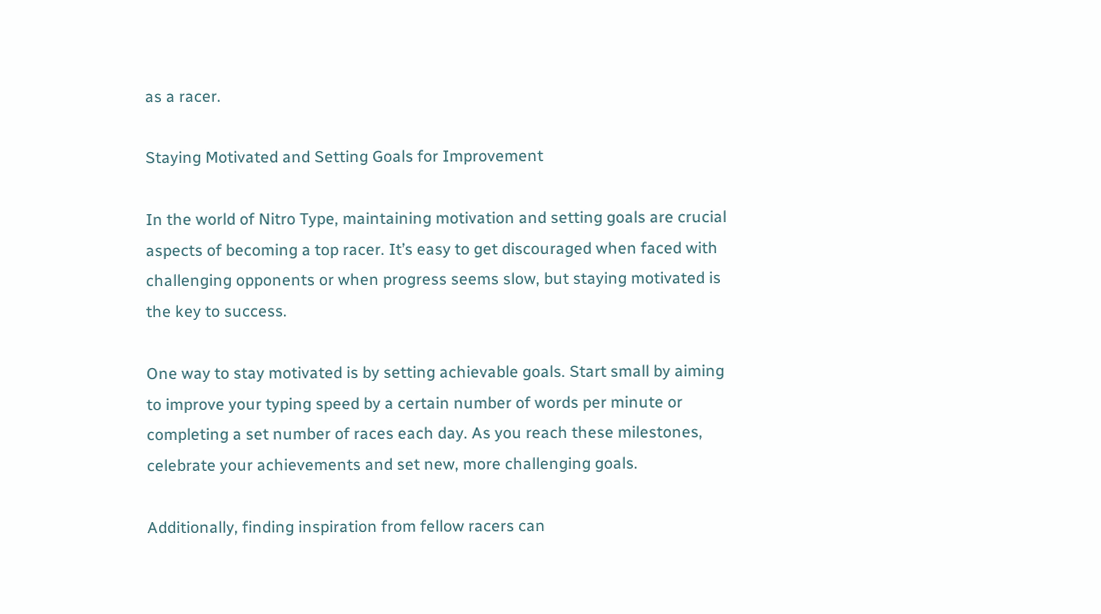as a racer.

Staying Motivated and Setting Goals for Improvement

In the world of Nitro Type, maintaining motivation and setting goals are crucial aspects of becoming a top racer. It’s easy to get discouraged when faced with challenging opponents or when progress seems slow, but staying motivated is the key to success.

One way to stay motivated is by setting achievable goals. Start small by aiming to improve your typing speed by a certain number of words per minute or completing a set number of races each day. As you reach these milestones, celebrate your achievements and set new, more challenging goals.

Additionally, finding inspiration from fellow racers can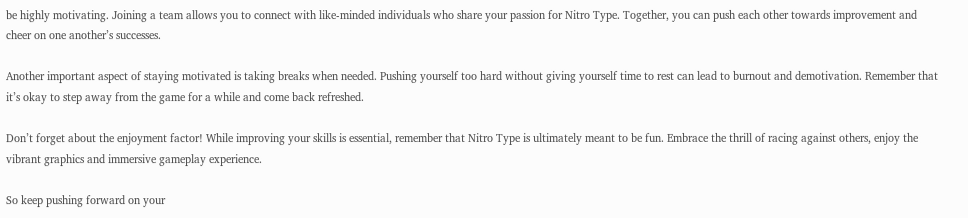be highly motivating. Joining a team allows you to connect with like-minded individuals who share your passion for Nitro Type. Together, you can push each other towards improvement and cheer on one another’s successes.

Another important aspect of staying motivated is taking breaks when needed. Pushing yourself too hard without giving yourself time to rest can lead to burnout and demotivation. Remember that it’s okay to step away from the game for a while and come back refreshed.

Don’t forget about the enjoyment factor! While improving your skills is essential, remember that Nitro Type is ultimately meant to be fun. Embrace the thrill of racing against others, enjoy the vibrant graphics and immersive gameplay experience.

So keep pushing forward on your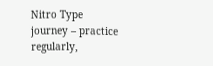Nitro Type journey – practice regularly,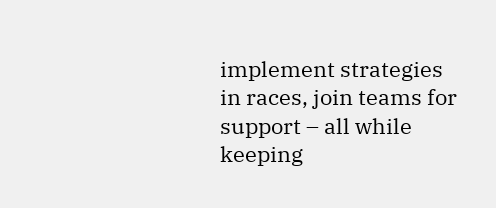implement strategies in races, join teams for support – all while keeping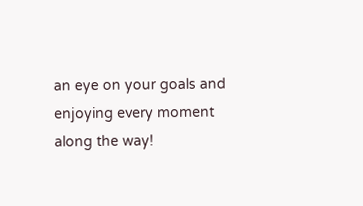an eye on your goals and enjoying every moment along the way!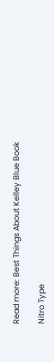Read more: Best Things About Kelley Blue Book

Nitro Type